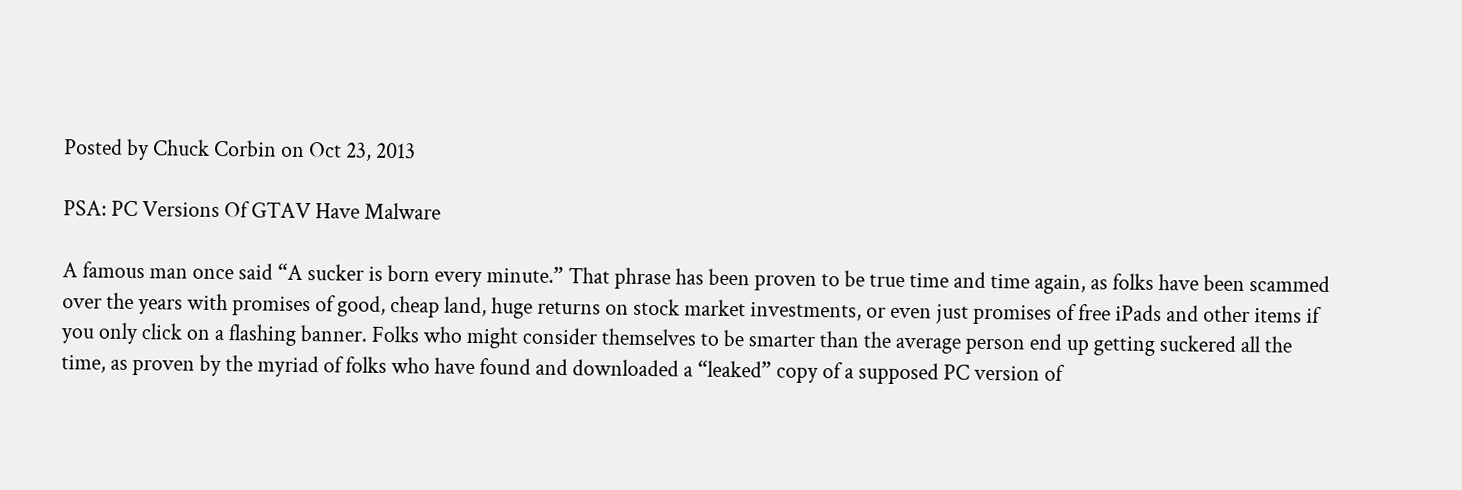Posted by Chuck Corbin on Oct 23, 2013

PSA: PC Versions Of GTAV Have Malware

A famous man once said “A sucker is born every minute.” That phrase has been proven to be true time and time again, as folks have been scammed over the years with promises of good, cheap land, huge returns on stock market investments, or even just promises of free iPads and other items if you only click on a flashing banner. Folks who might consider themselves to be smarter than the average person end up getting suckered all the time, as proven by the myriad of folks who have found and downloaded a “leaked” copy of a supposed PC version of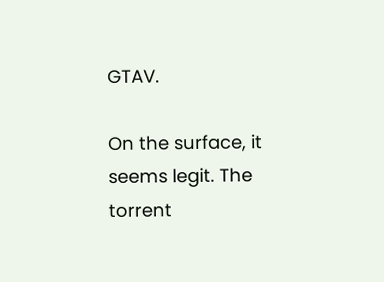GTAV.

On the surface, it seems legit. The torrent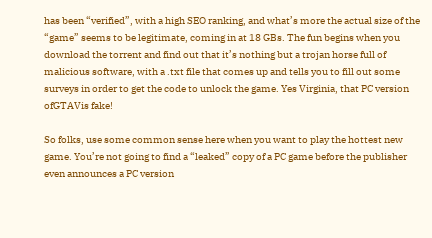has been “verified”, with a high SEO ranking, and what’s more the actual size of the “game” seems to be legitimate, coming in at 18 GBs. The fun begins when you download the torrent and find out that it’s nothing but a trojan horse full of malicious software, with a .txt file that comes up and tells you to fill out some surveys in order to get the code to unlock the game. Yes Virginia, that PC version ofGTAVis fake!

So folks, use some common sense here when you want to play the hottest new game. You’re not going to find a “leaked” copy of a PC game before the publisher even announces a PC version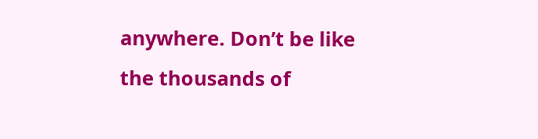anywhere. Don’t be like the thousands of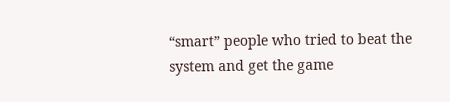“smart” people who tried to beat the system and get the game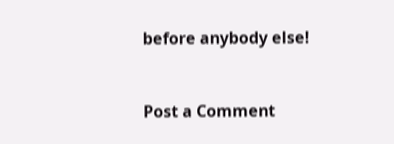before anybody else!


Post a Comment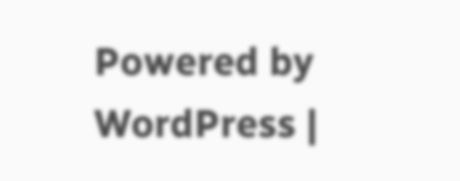Powered by WordPress |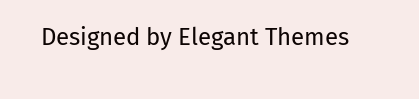Designed by Elegant Themes